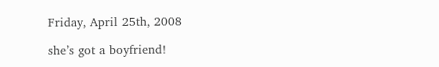Friday, April 25th, 2008

she’s got a boyfriend!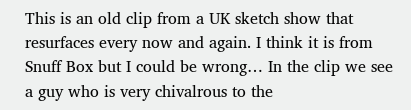This is an old clip from a UK sketch show that resurfaces every now and again. I think it is from Snuff Box but I could be wrong… In the clip we see a guy who is very chivalrous to the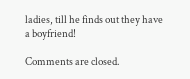ladies, till he finds out they have a boyfriend!

Comments are closed.